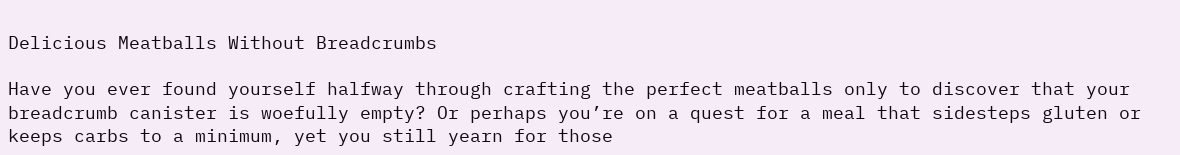Delicious Meatballs Without Breadcrumbs

Have you ever found yourself halfway through crafting the perfect meatballs only to discover that your breadcrumb canister is woefully empty? Or perhaps you’re on a quest for a meal that sidesteps gluten or keeps carbs to a minimum, yet you still yearn for those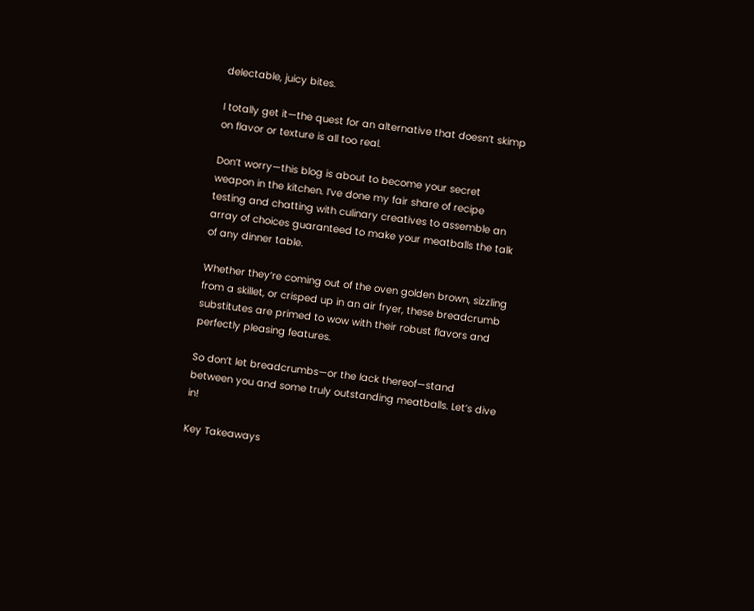delectable, juicy bites.

I totally get it—the quest for an alternative that doesn’t skimp on flavor or texture is all too real.

Don’t worry—this blog is about to become your secret weapon in the kitchen. I’ve done my fair share of recipe testing and chatting with culinary creatives to assemble an array of choices guaranteed to make your meatballs the talk of any dinner table.

Whether they’re coming out of the oven golden brown, sizzling from a skillet, or crisped up in an air fryer, these breadcrumb substitutes are primed to wow with their robust flavors and perfectly pleasing features.

So don’t let breadcrumbs—or the lack thereof—stand between you and some truly outstanding meatballs. Let’s dive in!

Key Takeaways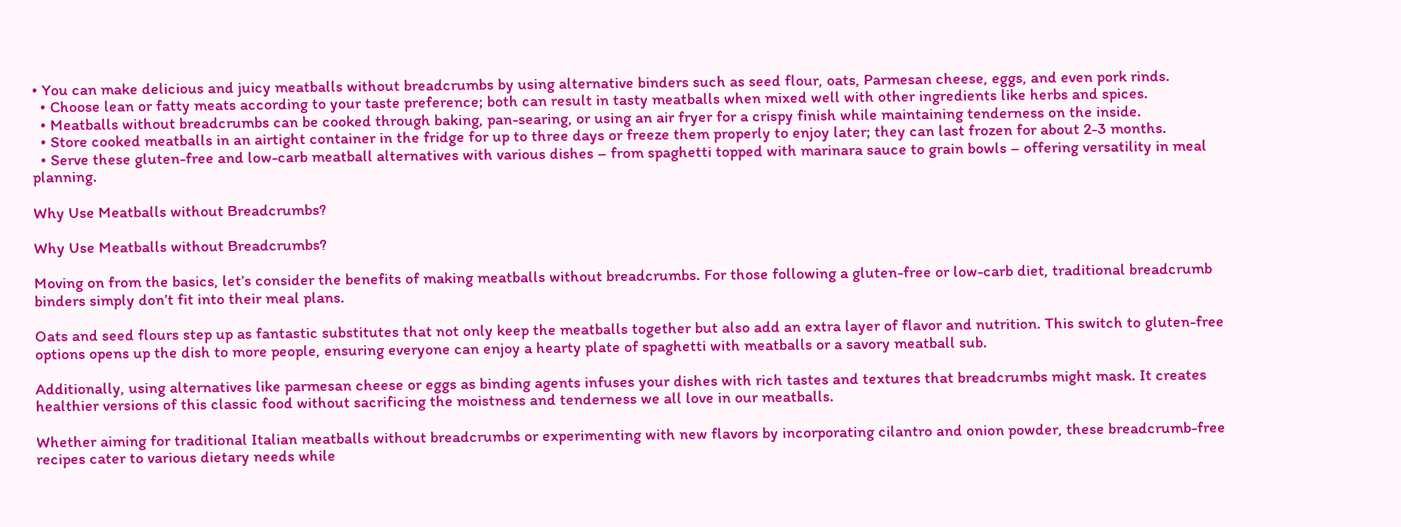• You can make delicious and juicy meatballs without breadcrumbs by using alternative binders such as seed flour, oats, Parmesan cheese, eggs, and even pork rinds.
  • Choose lean or fatty meats according to your taste preference; both can result in tasty meatballs when mixed well with other ingredients like herbs and spices.
  • Meatballs without breadcrumbs can be cooked through baking, pan-searing, or using an air fryer for a crispy finish while maintaining tenderness on the inside.
  • Store cooked meatballs in an airtight container in the fridge for up to three days or freeze them properly to enjoy later; they can last frozen for about 2-3 months.
  • Serve these gluten-free and low-carb meatball alternatives with various dishes – from spaghetti topped with marinara sauce to grain bowls – offering versatility in meal planning.

Why Use Meatballs without Breadcrumbs?

Why Use Meatballs without Breadcrumbs?

Moving on from the basics, let’s consider the benefits of making meatballs without breadcrumbs. For those following a gluten-free or low-carb diet, traditional breadcrumb binders simply don’t fit into their meal plans.

Oats and seed flours step up as fantastic substitutes that not only keep the meatballs together but also add an extra layer of flavor and nutrition. This switch to gluten-free options opens up the dish to more people, ensuring everyone can enjoy a hearty plate of spaghetti with meatballs or a savory meatball sub.

Additionally, using alternatives like parmesan cheese or eggs as binding agents infuses your dishes with rich tastes and textures that breadcrumbs might mask. It creates healthier versions of this classic food without sacrificing the moistness and tenderness we all love in our meatballs.

Whether aiming for traditional Italian meatballs without breadcrumbs or experimenting with new flavors by incorporating cilantro and onion powder, these breadcrumb-free recipes cater to various dietary needs while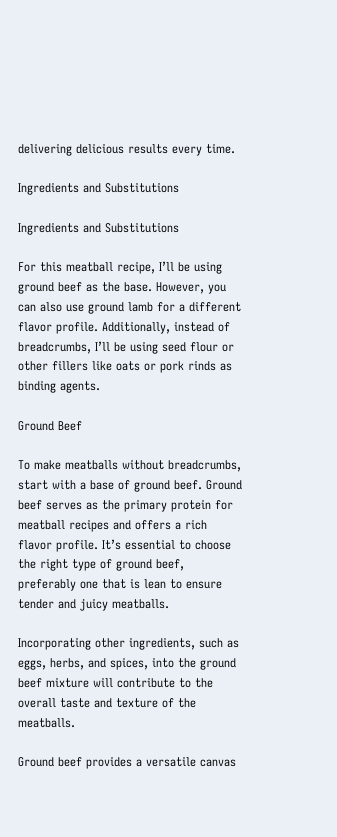delivering delicious results every time.

Ingredients and Substitutions

Ingredients and Substitutions

For this meatball recipe, I’ll be using ground beef as the base. However, you can also use ground lamb for a different flavor profile. Additionally, instead of breadcrumbs, I’ll be using seed flour or other fillers like oats or pork rinds as binding agents.

Ground Beef

To make meatballs without breadcrumbs, start with a base of ground beef. Ground beef serves as the primary protein for meatball recipes and offers a rich flavor profile. It’s essential to choose the right type of ground beef, preferably one that is lean to ensure tender and juicy meatballs.

Incorporating other ingredients, such as eggs, herbs, and spices, into the ground beef mixture will contribute to the overall taste and texture of the meatballs.

Ground beef provides a versatile canvas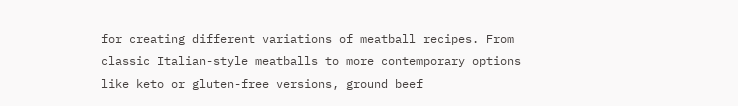for creating different variations of meatball recipes. From classic Italian-style meatballs to more contemporary options like keto or gluten-free versions, ground beef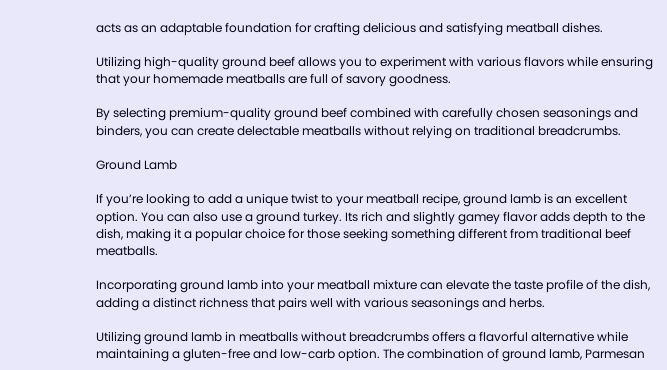acts as an adaptable foundation for crafting delicious and satisfying meatball dishes.

Utilizing high-quality ground beef allows you to experiment with various flavors while ensuring that your homemade meatballs are full of savory goodness.

By selecting premium-quality ground beef combined with carefully chosen seasonings and binders, you can create delectable meatballs without relying on traditional breadcrumbs.

Ground Lamb

If you’re looking to add a unique twist to your meatball recipe, ground lamb is an excellent option. You can also use a ground turkey. Its rich and slightly gamey flavor adds depth to the dish, making it a popular choice for those seeking something different from traditional beef meatballs.

Incorporating ground lamb into your meatball mixture can elevate the taste profile of the dish, adding a distinct richness that pairs well with various seasonings and herbs.

Utilizing ground lamb in meatballs without breadcrumbs offers a flavorful alternative while maintaining a gluten-free and low-carb option. The combination of ground lamb, Parmesan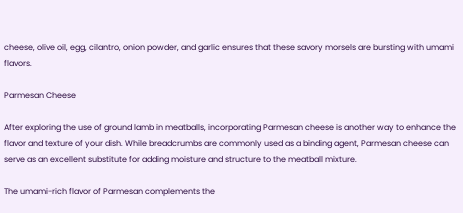cheese, olive oil, egg, cilantro, onion powder, and garlic ensures that these savory morsels are bursting with umami flavors.

Parmesan Cheese

After exploring the use of ground lamb in meatballs, incorporating Parmesan cheese is another way to enhance the flavor and texture of your dish. While breadcrumbs are commonly used as a binding agent, Parmesan cheese can serve as an excellent substitute for adding moisture and structure to the meatball mixture.

The umami-rich flavor of Parmesan complements the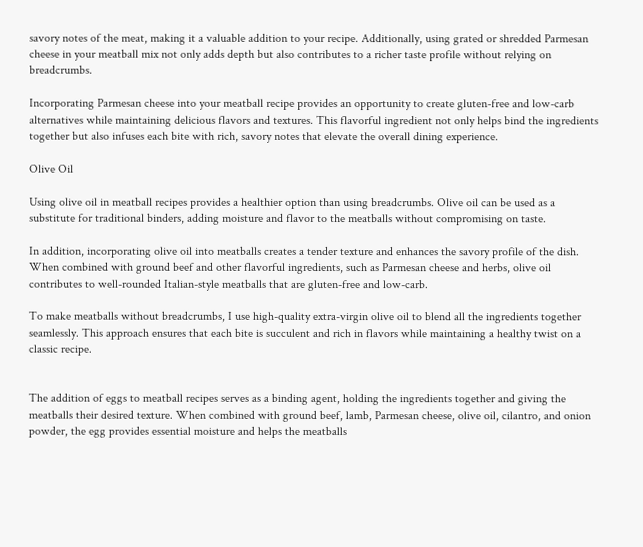savory notes of the meat, making it a valuable addition to your recipe. Additionally, using grated or shredded Parmesan cheese in your meatball mix not only adds depth but also contributes to a richer taste profile without relying on breadcrumbs.

Incorporating Parmesan cheese into your meatball recipe provides an opportunity to create gluten-free and low-carb alternatives while maintaining delicious flavors and textures. This flavorful ingredient not only helps bind the ingredients together but also infuses each bite with rich, savory notes that elevate the overall dining experience.

Olive Oil

Using olive oil in meatball recipes provides a healthier option than using breadcrumbs. Olive oil can be used as a substitute for traditional binders, adding moisture and flavor to the meatballs without compromising on taste.

In addition, incorporating olive oil into meatballs creates a tender texture and enhances the savory profile of the dish. When combined with ground beef and other flavorful ingredients, such as Parmesan cheese and herbs, olive oil contributes to well-rounded Italian-style meatballs that are gluten-free and low-carb.

To make meatballs without breadcrumbs, I use high-quality extra-virgin olive oil to blend all the ingredients together seamlessly. This approach ensures that each bite is succulent and rich in flavors while maintaining a healthy twist on a classic recipe.


The addition of eggs to meatball recipes serves as a binding agent, holding the ingredients together and giving the meatballs their desired texture. When combined with ground beef, lamb, Parmesan cheese, olive oil, cilantro, and onion powder, the egg provides essential moisture and helps the meatballs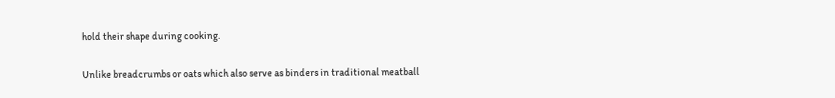hold their shape during cooking.

Unlike breadcrumbs or oats which also serve as binders in traditional meatball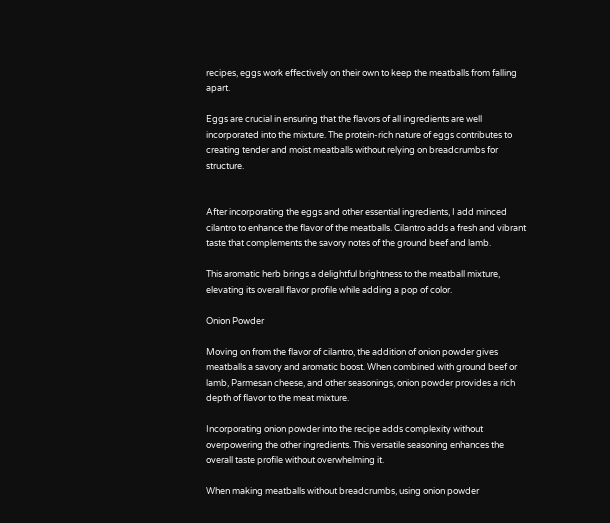recipes, eggs work effectively on their own to keep the meatballs from falling apart.

Eggs are crucial in ensuring that the flavors of all ingredients are well incorporated into the mixture. The protein-rich nature of eggs contributes to creating tender and moist meatballs without relying on breadcrumbs for structure.


After incorporating the eggs and other essential ingredients, I add minced cilantro to enhance the flavor of the meatballs. Cilantro adds a fresh and vibrant taste that complements the savory notes of the ground beef and lamb.

This aromatic herb brings a delightful brightness to the meatball mixture, elevating its overall flavor profile while adding a pop of color.

Onion Powder

Moving on from the flavor of cilantro, the addition of onion powder gives meatballs a savory and aromatic boost. When combined with ground beef or lamb, Parmesan cheese, and other seasonings, onion powder provides a rich depth of flavor to the meat mixture.

Incorporating onion powder into the recipe adds complexity without overpowering the other ingredients. This versatile seasoning enhances the overall taste profile without overwhelming it.

When making meatballs without breadcrumbs, using onion powder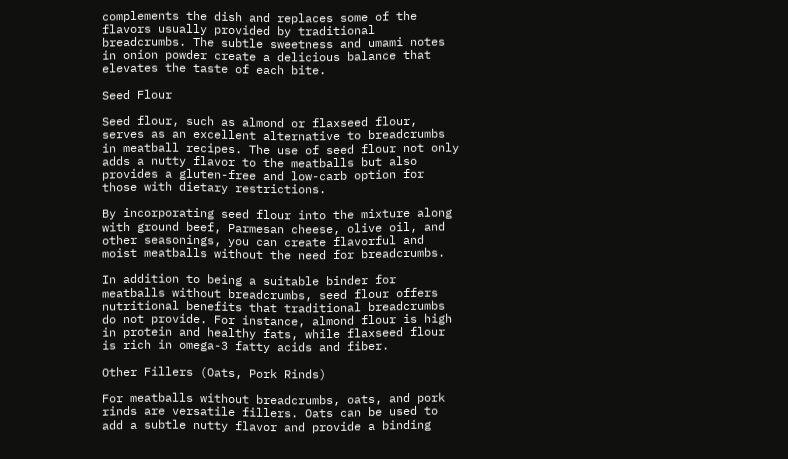complements the dish and replaces some of the flavors usually provided by traditional breadcrumbs. The subtle sweetness and umami notes in onion powder create a delicious balance that elevates the taste of each bite.

Seed Flour

Seed flour, such as almond or flaxseed flour, serves as an excellent alternative to breadcrumbs in meatball recipes. The use of seed flour not only adds a nutty flavor to the meatballs but also provides a gluten-free and low-carb option for those with dietary restrictions.

By incorporating seed flour into the mixture along with ground beef, Parmesan cheese, olive oil, and other seasonings, you can create flavorful and moist meatballs without the need for breadcrumbs.

In addition to being a suitable binder for meatballs without breadcrumbs, seed flour offers nutritional benefits that traditional breadcrumbs do not provide. For instance, almond flour is high in protein and healthy fats, while flaxseed flour is rich in omega-3 fatty acids and fiber.

Other Fillers (Oats, Pork Rinds)

For meatballs without breadcrumbs, oats, and pork rinds are versatile fillers. Oats can be used to add a subtle nutty flavor and provide a binding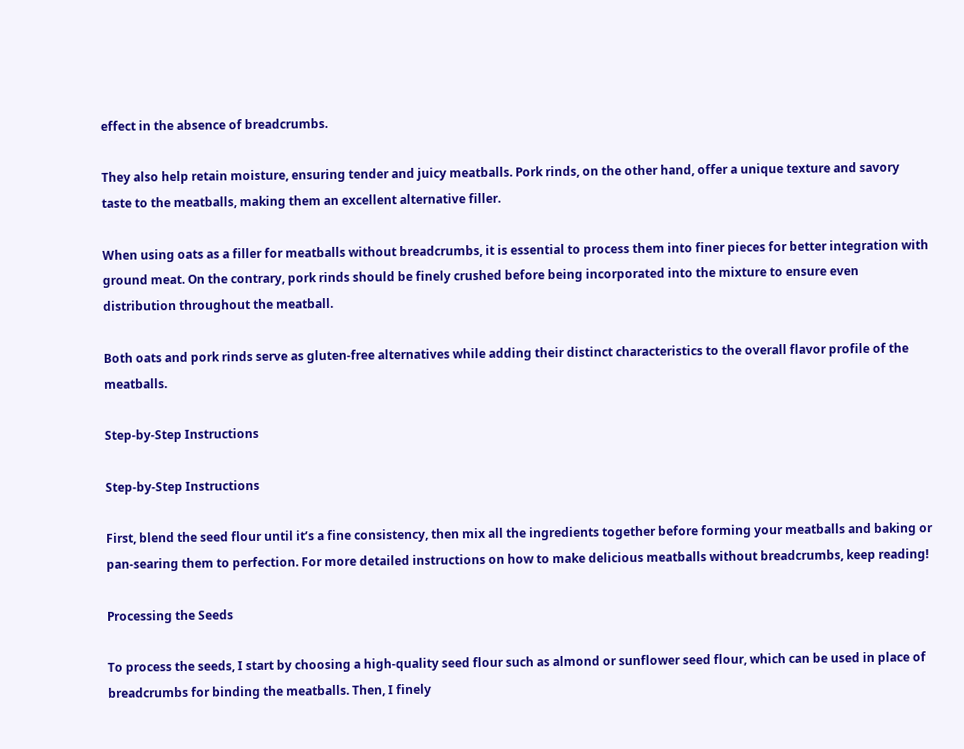effect in the absence of breadcrumbs.

They also help retain moisture, ensuring tender and juicy meatballs. Pork rinds, on the other hand, offer a unique texture and savory taste to the meatballs, making them an excellent alternative filler.

When using oats as a filler for meatballs without breadcrumbs, it is essential to process them into finer pieces for better integration with ground meat. On the contrary, pork rinds should be finely crushed before being incorporated into the mixture to ensure even distribution throughout the meatball.

Both oats and pork rinds serve as gluten-free alternatives while adding their distinct characteristics to the overall flavor profile of the meatballs.

Step-by-Step Instructions

Step-by-Step Instructions

First, blend the seed flour until it’s a fine consistency, then mix all the ingredients together before forming your meatballs and baking or pan-searing them to perfection. For more detailed instructions on how to make delicious meatballs without breadcrumbs, keep reading!

Processing the Seeds

To process the seeds, I start by choosing a high-quality seed flour such as almond or sunflower seed flour, which can be used in place of breadcrumbs for binding the meatballs. Then, I finely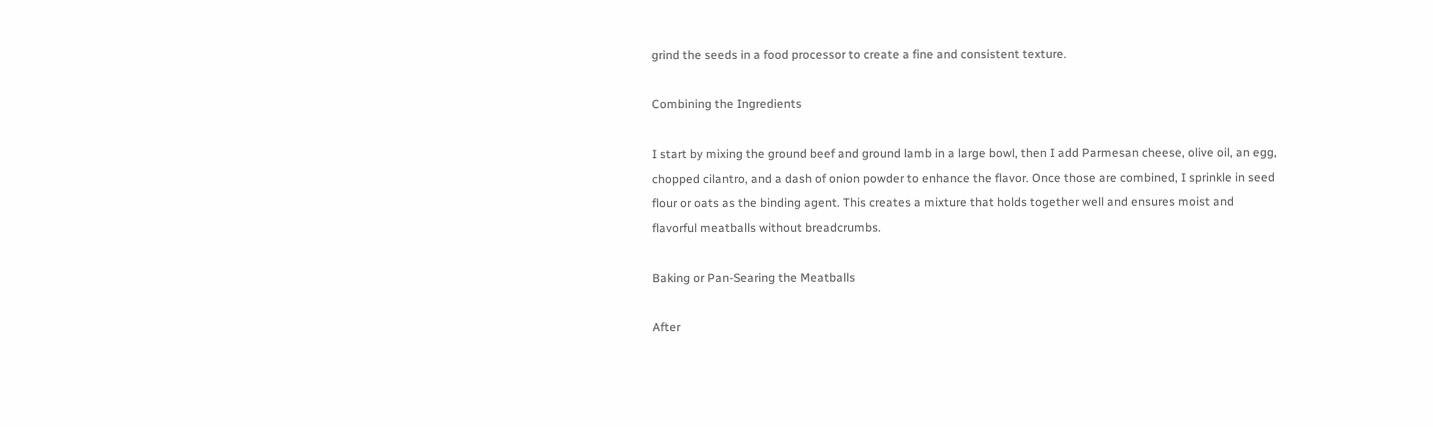grind the seeds in a food processor to create a fine and consistent texture.

Combining the Ingredients

I start by mixing the ground beef and ground lamb in a large bowl, then I add Parmesan cheese, olive oil, an egg, chopped cilantro, and a dash of onion powder to enhance the flavor. Once those are combined, I sprinkle in seed flour or oats as the binding agent. This creates a mixture that holds together well and ensures moist and flavorful meatballs without breadcrumbs.

Baking or Pan-Searing the Meatballs

After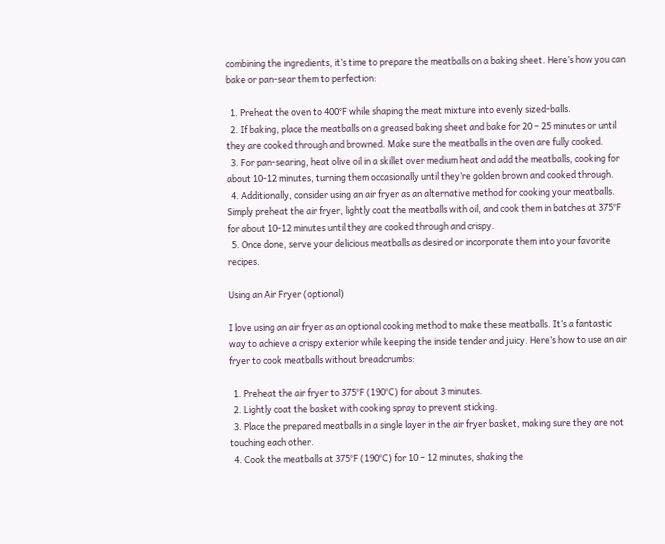combining the ingredients, it’s time to prepare the meatballs on a baking sheet. Here’s how you can bake or pan-sear them to perfection:

  1. Preheat the oven to 400°F while shaping the meat mixture into evenly sized-balls.
  2. If baking, place the meatballs on a greased baking sheet and bake for 20 – 25 minutes or until they are cooked through and browned. Make sure the meatballs in the oven are fully cooked.
  3. For pan-searing, heat olive oil in a skillet over medium heat and add the meatballs, cooking for about 10-12 minutes, turning them occasionally until they’re golden brown and cooked through.
  4. Additionally, consider using an air fryer as an alternative method for cooking your meatballs. Simply preheat the air fryer, lightly coat the meatballs with oil, and cook them in batches at 375°F for about 10-12 minutes until they are cooked through and crispy.
  5. Once done, serve your delicious meatballs as desired or incorporate them into your favorite recipes.

Using an Air Fryer (optional)

I love using an air fryer as an optional cooking method to make these meatballs. It’s a fantastic way to achieve a crispy exterior while keeping the inside tender and juicy. Here’s how to use an air fryer to cook meatballs without breadcrumbs:

  1. Preheat the air fryer to 375°F (190°C) for about 3 minutes.
  2. Lightly coat the basket with cooking spray to prevent sticking.
  3. Place the prepared meatballs in a single layer in the air fryer basket, making sure they are not touching each other.
  4. Cook the meatballs at 375°F (190°C) for 10 – 12 minutes, shaking the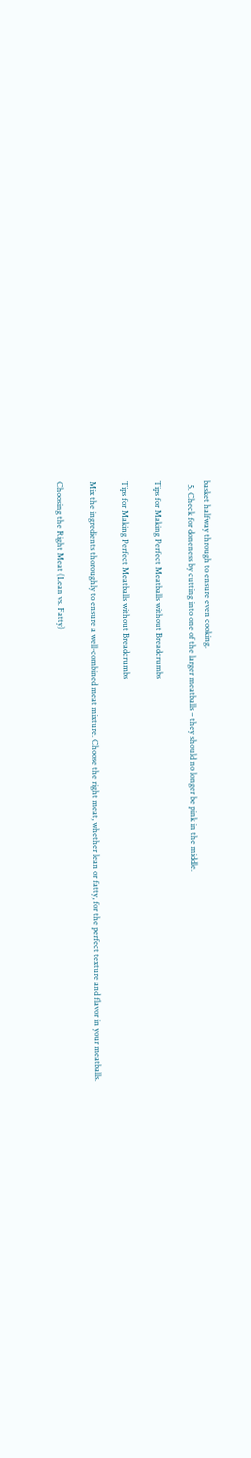basket halfway through to ensure even cooking.
  5. Check for doneness by cutting into one of the larger meatballs – they should no longer be pink in the middle.

Tips for Making Perfect Meatballs without Breadcrumbs

Tips for Making Perfect Meatballs without Breadcrumbs

Mix the ingredients thoroughly to ensure a well-combined meat mixture. Choose the right meat, whether lean or fatty, for the perfect texture and flavor in your meatballs.

Choosing the Right Meat (Lean vs. Fatty)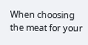When choosing the meat for your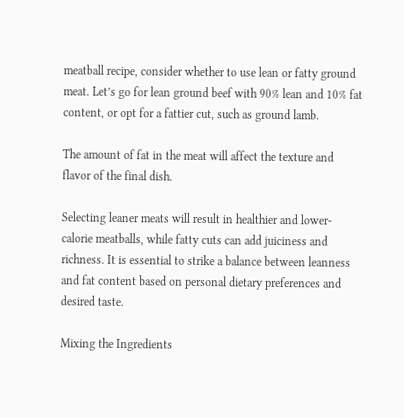meatball recipe, consider whether to use lean or fatty ground meat. Let’s go for lean ground beef with 90% lean and 10% fat content, or opt for a fattier cut, such as ground lamb.

The amount of fat in the meat will affect the texture and flavor of the final dish.

Selecting leaner meats will result in healthier and lower-calorie meatballs, while fatty cuts can add juiciness and richness. It is essential to strike a balance between leanness and fat content based on personal dietary preferences and desired taste.

Mixing the Ingredients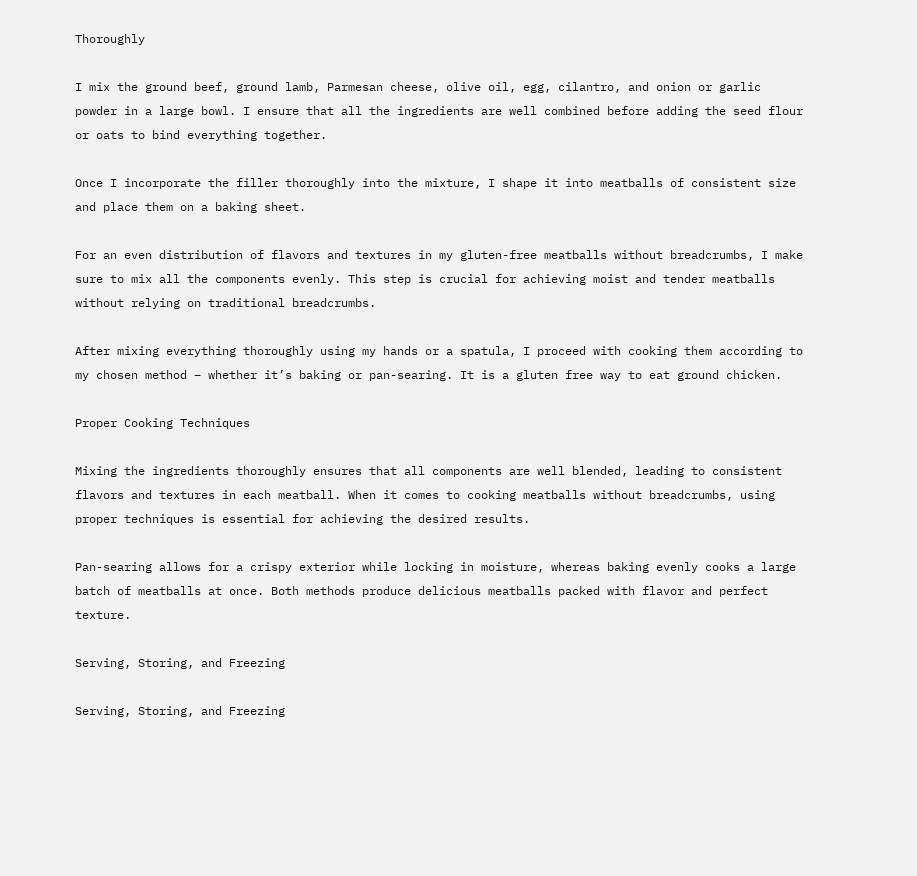Thoroughly

I mix the ground beef, ground lamb, Parmesan cheese, olive oil, egg, cilantro, and onion or garlic powder in a large bowl. I ensure that all the ingredients are well combined before adding the seed flour or oats to bind everything together.

Once I incorporate the filler thoroughly into the mixture, I shape it into meatballs of consistent size and place them on a baking sheet.

For an even distribution of flavors and textures in my gluten-free meatballs without breadcrumbs, I make sure to mix all the components evenly. This step is crucial for achieving moist and tender meatballs without relying on traditional breadcrumbs.

After mixing everything thoroughly using my hands or a spatula, I proceed with cooking them according to my chosen method – whether it’s baking or pan-searing. It is a gluten free way to eat ground chicken.

Proper Cooking Techniques

Mixing the ingredients thoroughly ensures that all components are well blended, leading to consistent flavors and textures in each meatball. When it comes to cooking meatballs without breadcrumbs, using proper techniques is essential for achieving the desired results.

Pan-searing allows for a crispy exterior while locking in moisture, whereas baking evenly cooks a large batch of meatballs at once. Both methods produce delicious meatballs packed with flavor and perfect texture.

Serving, Storing, and Freezing

Serving, Storing, and Freezing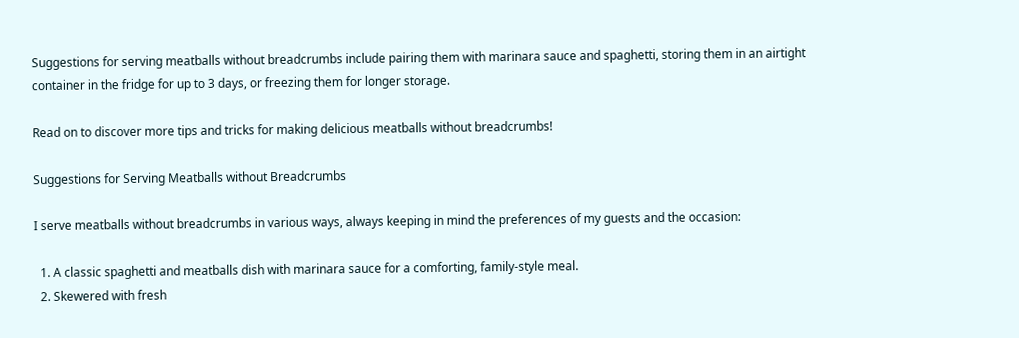Suggestions for serving meatballs without breadcrumbs include pairing them with marinara sauce and spaghetti, storing them in an airtight container in the fridge for up to 3 days, or freezing them for longer storage.

Read on to discover more tips and tricks for making delicious meatballs without breadcrumbs!

Suggestions for Serving Meatballs without Breadcrumbs

I serve meatballs without breadcrumbs in various ways, always keeping in mind the preferences of my guests and the occasion:

  1. A classic spaghetti and meatballs dish with marinara sauce for a comforting, family-style meal.
  2. Skewered with fresh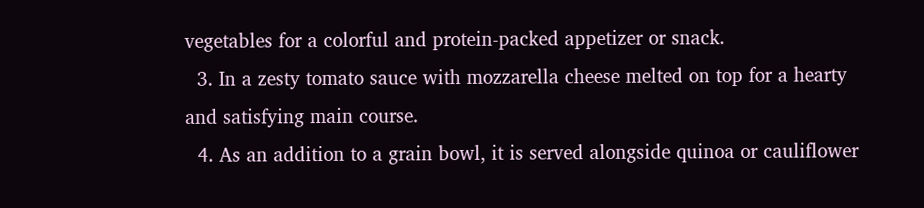vegetables for a colorful and protein-packed appetizer or snack.
  3. In a zesty tomato sauce with mozzarella cheese melted on top for a hearty and satisfying main course.
  4. As an addition to a grain bowl, it is served alongside quinoa or cauliflower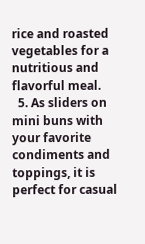rice and roasted vegetables for a nutritious and flavorful meal.
  5. As sliders on mini buns with your favorite condiments and toppings, it is perfect for casual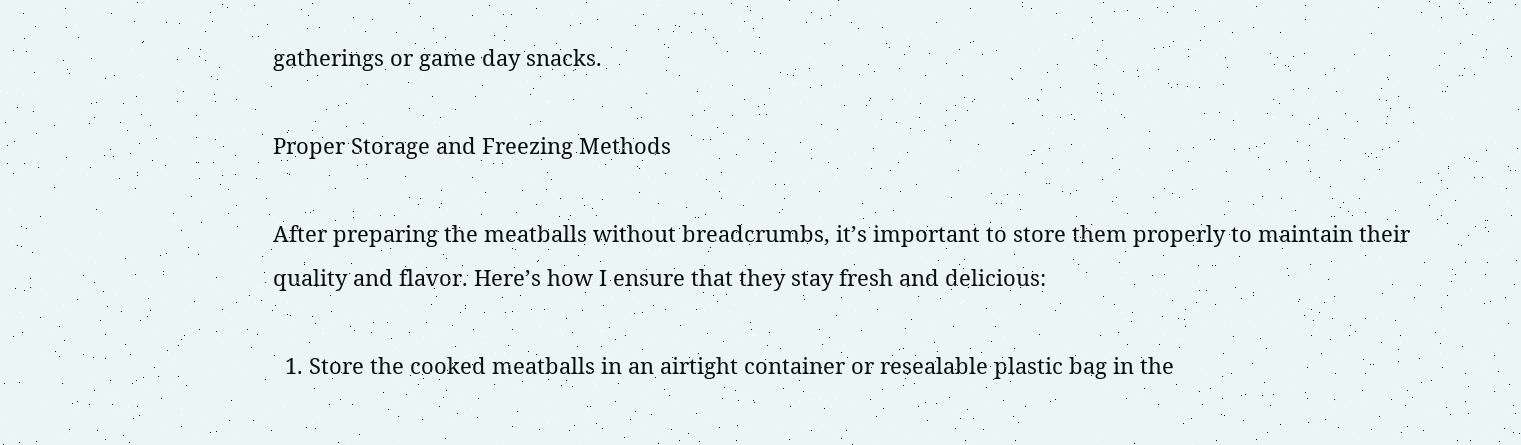gatherings or game day snacks.

Proper Storage and Freezing Methods

After preparing the meatballs without breadcrumbs, it’s important to store them properly to maintain their quality and flavor. Here’s how I ensure that they stay fresh and delicious:

  1. Store the cooked meatballs in an airtight container or resealable plastic bag in the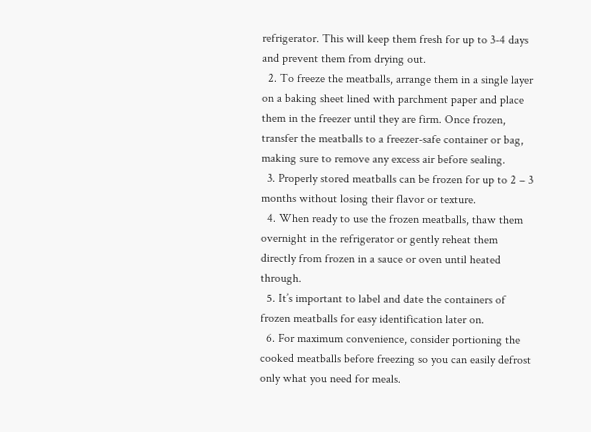refrigerator. This will keep them fresh for up to 3-4 days and prevent them from drying out.
  2. To freeze the meatballs, arrange them in a single layer on a baking sheet lined with parchment paper and place them in the freezer until they are firm. Once frozen, transfer the meatballs to a freezer-safe container or bag, making sure to remove any excess air before sealing.
  3. Properly stored meatballs can be frozen for up to 2 – 3 months without losing their flavor or texture.
  4. When ready to use the frozen meatballs, thaw them overnight in the refrigerator or gently reheat them directly from frozen in a sauce or oven until heated through.
  5. It’s important to label and date the containers of frozen meatballs for easy identification later on.
  6. For maximum convenience, consider portioning the cooked meatballs before freezing so you can easily defrost only what you need for meals.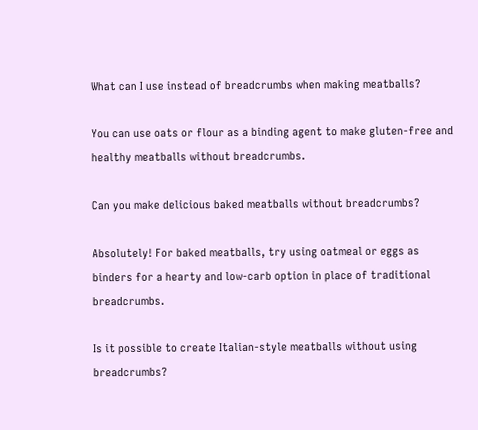What can I use instead of breadcrumbs when making meatballs?

You can use oats or flour as a binding agent to make gluten-free and healthy meatballs without breadcrumbs.

Can you make delicious baked meatballs without breadcrumbs?

Absolutely! For baked meatballs, try using oatmeal or eggs as binders for a hearty and low-carb option in place of traditional breadcrumbs.

Is it possible to create Italian-style meatballs without using breadcrumbs?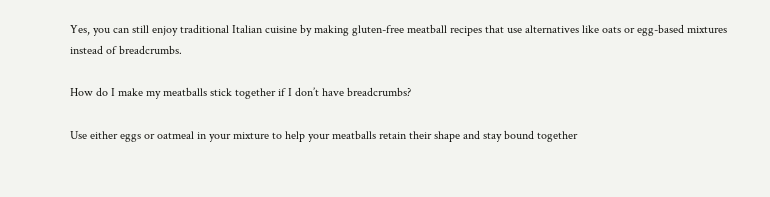Yes, you can still enjoy traditional Italian cuisine by making gluten-free meatball recipes that use alternatives like oats or egg-based mixtures instead of breadcrumbs.

How do I make my meatballs stick together if I don’t have breadcrumbs?

Use either eggs or oatmeal in your mixture to help your meatballs retain their shape and stay bound together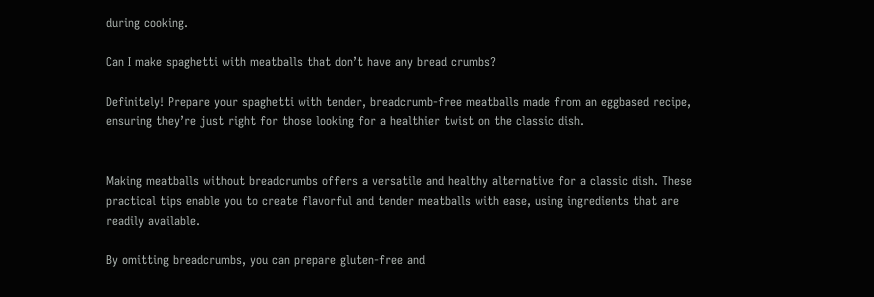during cooking.

Can I make spaghetti with meatballs that don’t have any bread crumbs?

Definitely! Prepare your spaghetti with tender, breadcrumb-free meatballs made from an eggbased recipe, ensuring they’re just right for those looking for a healthier twist on the classic dish.


Making meatballs without breadcrumbs offers a versatile and healthy alternative for a classic dish. These practical tips enable you to create flavorful and tender meatballs with ease, using ingredients that are readily available.

By omitting breadcrumbs, you can prepare gluten-free and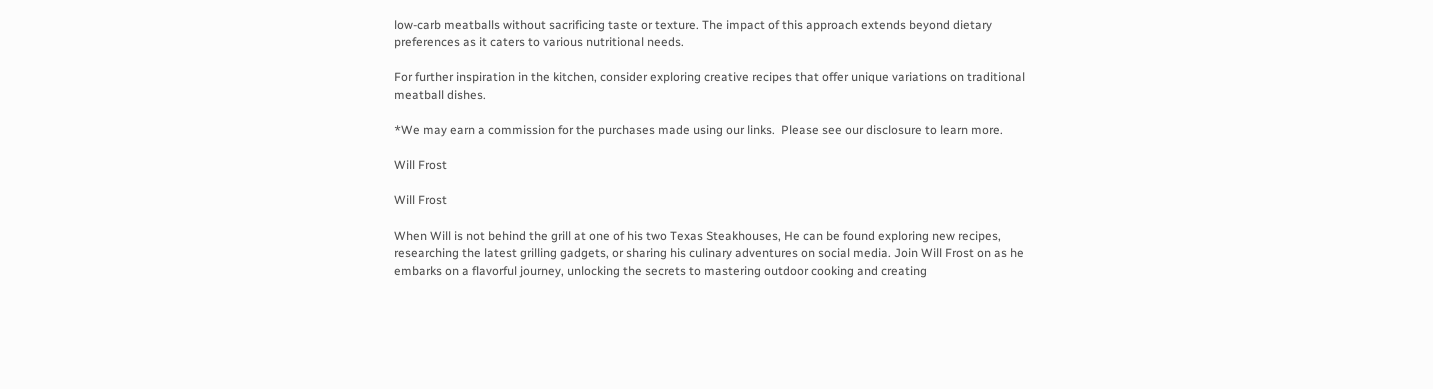low-carb meatballs without sacrificing taste or texture. The impact of this approach extends beyond dietary preferences as it caters to various nutritional needs.

For further inspiration in the kitchen, consider exploring creative recipes that offer unique variations on traditional meatball dishes.

*We may earn a commission for the purchases made using our links.  Please see our disclosure to learn more.

Will Frost

Will Frost

When Will is not behind the grill at one of his two Texas Steakhouses, He can be found exploring new recipes, researching the latest grilling gadgets, or sharing his culinary adventures on social media. Join Will Frost on as he embarks on a flavorful journey, unlocking the secrets to mastering outdoor cooking and creating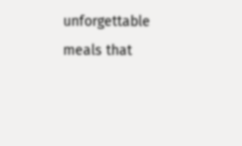unforgettable meals that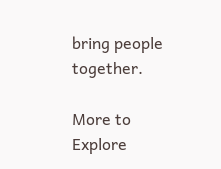bring people together.

More to Explore